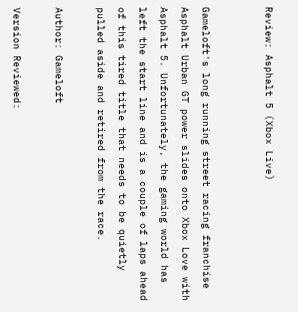Review: Asphalt 5 (Xbox Live)


Gameloft's long running street racing franchise Asphalt Urban GT power slides onto Xbox Love with Asphalt 5. Unfortunately, the gaming world has left the start line and is a couple of laps ahead of this tired title that needs to be quietly pulled aside and retired from the race.

Author: Gameloft

Version Reviewed: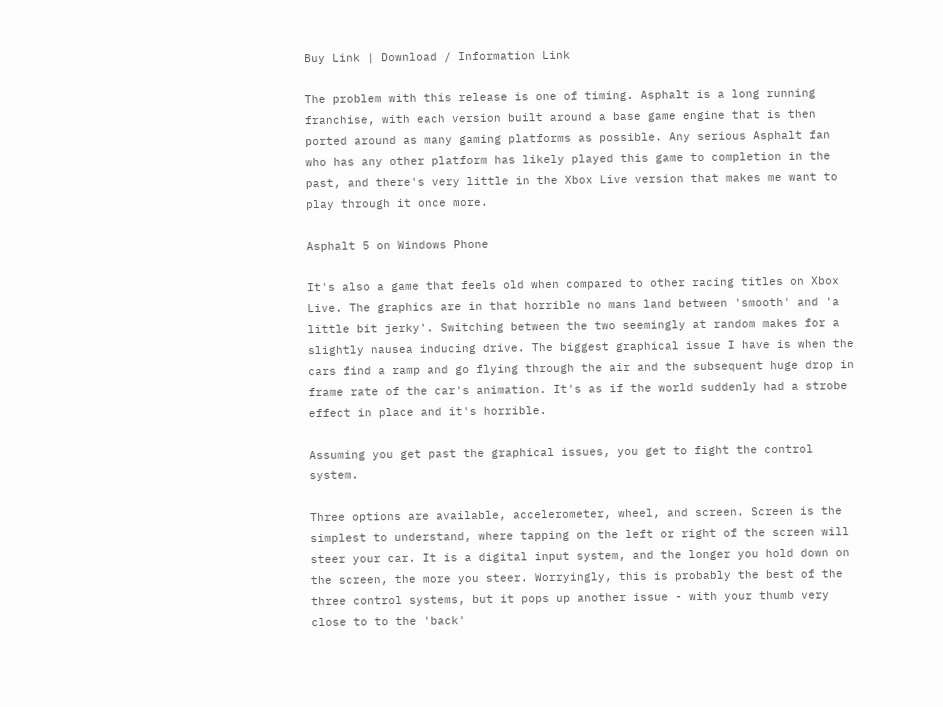Buy Link | Download / Information Link

The problem with this release is one of timing. Asphalt is a long running franchise, with each version built around a base game engine that is then ported around as many gaming platforms as possible. Any serious Asphalt fan who has any other platform has likely played this game to completion in the past, and there's very little in the Xbox Live version that makes me want to play through it once more.

Asphalt 5 on Windows Phone

It's also a game that feels old when compared to other racing titles on Xbox Live. The graphics are in that horrible no mans land between 'smooth' and 'a little bit jerky'. Switching between the two seemingly at random makes for a slightly nausea inducing drive. The biggest graphical issue I have is when the cars find a ramp and go flying through the air and the subsequent huge drop in frame rate of the car's animation. It's as if the world suddenly had a strobe effect in place and it's horrible.

Assuming you get past the graphical issues, you get to fight the control system.

Three options are available, accelerometer, wheel, and screen. Screen is the simplest to understand, where tapping on the left or right of the screen will steer your car. It is a digital input system, and the longer you hold down on the screen, the more you steer. Worryingly, this is probably the best of the three control systems, but it pops up another issue - with your thumb very close to to the 'back'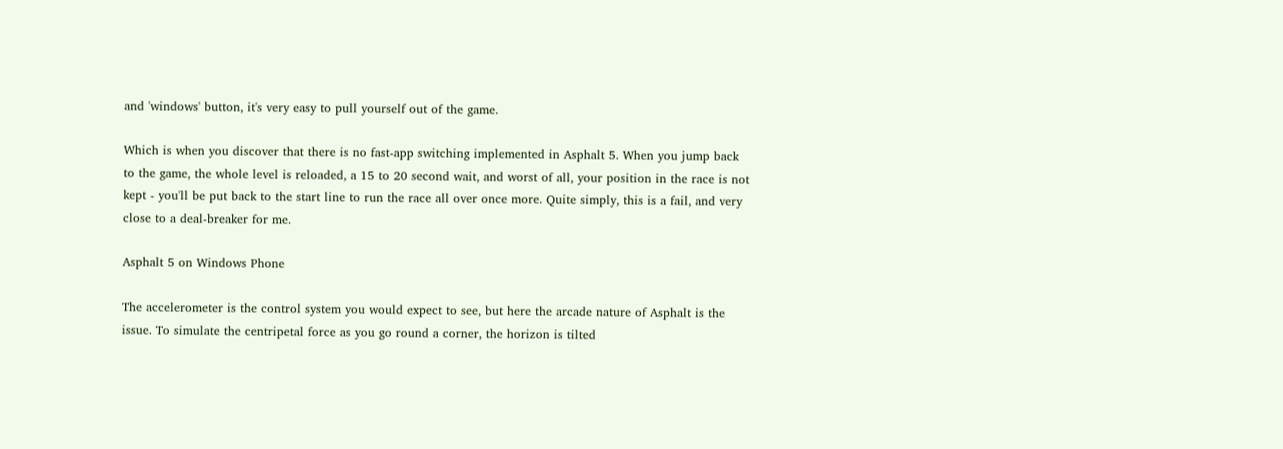and 'windows' button, it's very easy to pull yourself out of the game.

Which is when you discover that there is no fast-app switching implemented in Asphalt 5. When you jump back to the game, the whole level is reloaded, a 15 to 20 second wait, and worst of all, your position in the race is not kept - you'll be put back to the start line to run the race all over once more. Quite simply, this is a fail, and very close to a deal-breaker for me.

Asphalt 5 on Windows Phone

The accelerometer is the control system you would expect to see, but here the arcade nature of Asphalt is the issue. To simulate the centripetal force as you go round a corner, the horizon is tilted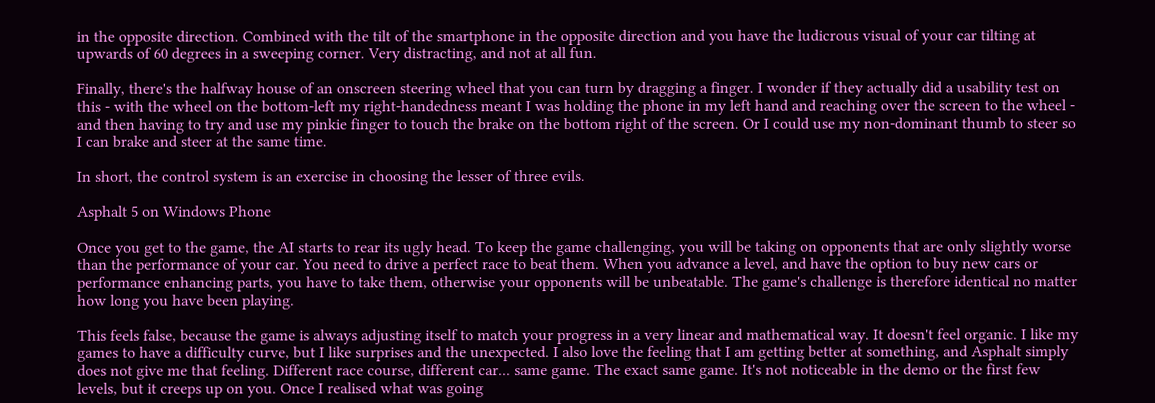in the opposite direction. Combined with the tilt of the smartphone in the opposite direction and you have the ludicrous visual of your car tilting at upwards of 60 degrees in a sweeping corner. Very distracting, and not at all fun.

Finally, there's the halfway house of an onscreen steering wheel that you can turn by dragging a finger. I wonder if they actually did a usability test on this - with the wheel on the bottom-left my right-handedness meant I was holding the phone in my left hand and reaching over the screen to the wheel - and then having to try and use my pinkie finger to touch the brake on the bottom right of the screen. Or I could use my non-dominant thumb to steer so I can brake and steer at the same time.

In short, the control system is an exercise in choosing the lesser of three evils.

Asphalt 5 on Windows Phone

Once you get to the game, the AI starts to rear its ugly head. To keep the game challenging, you will be taking on opponents that are only slightly worse than the performance of your car. You need to drive a perfect race to beat them. When you advance a level, and have the option to buy new cars or performance enhancing parts, you have to take them, otherwise your opponents will be unbeatable. The game's challenge is therefore identical no matter how long you have been playing.

This feels false, because the game is always adjusting itself to match your progress in a very linear and mathematical way. It doesn't feel organic. I like my games to have a difficulty curve, but I like surprises and the unexpected. I also love the feeling that I am getting better at something, and Asphalt simply does not give me that feeling. Different race course, different car... same game. The exact same game. It's not noticeable in the demo or the first few levels, but it creeps up on you. Once I realised what was going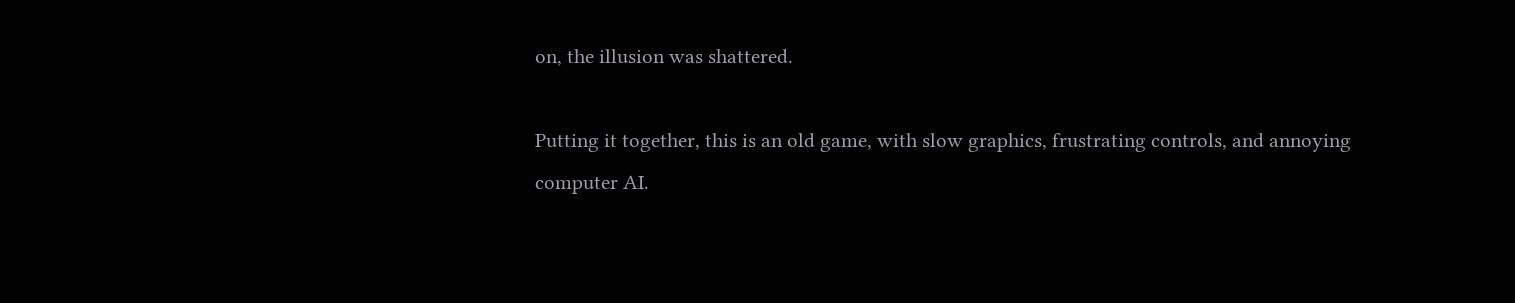on, the illusion was shattered.

Putting it together, this is an old game, with slow graphics, frustrating controls, and annoying computer AI.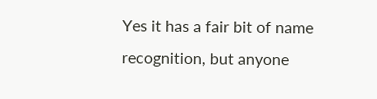Yes it has a fair bit of name recognition, but anyone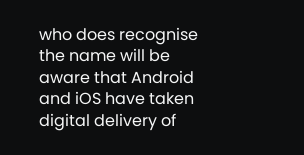who does recognise the name will be aware that Android and iOS have taken digital delivery of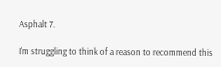Asphalt 7.

I'm struggling to think of a reason to recommend this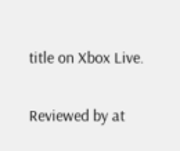title on Xbox Live.

Reviewed by at